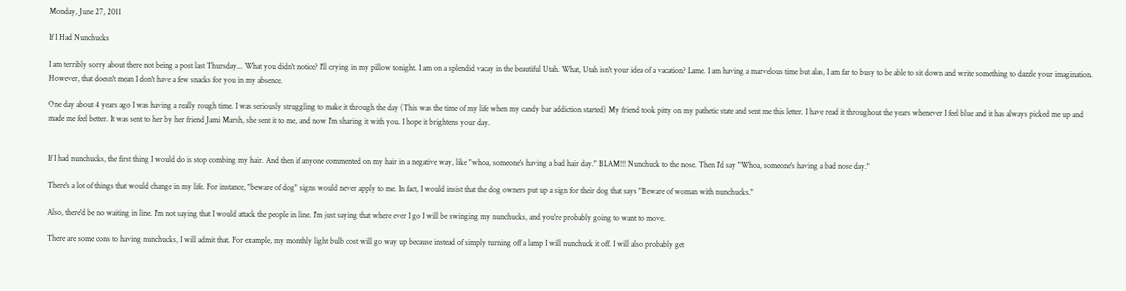Monday, June 27, 2011

If I Had Nunchucks

I am terribly sorry about there not being a post last Thursday... What you didn't notice? I'll crying in my pillow tonight. I am on a splendid vacay in the beautiful Utah. What, Utah isn't your idea of a vacation? Lame. I am having a marvelous time but alas, I am far to busy to be able to sit down and write something to dazzle your imagination. However, that doesn't mean I don't have a few snacks for you in my absence.

One day about 4 years ago I was having a really rough time. I was seriously struggling to make it through the day (This was the time of my life when my candy bar addiction started) My friend took pitty on my pathetic state and sent me this letter. I have read it throughout the years whenever I feel blue and it has always picked me up and made me feel better. It was sent to her by her friend Jami Marsh, she sent it to me, and now I'm sharing it with you. I hope it brightens your day.


If I had nunchucks, the first thing I would do is stop combing my hair. And then if anyone commented on my hair in a negative way, like "whoa, someone's having a bad hair day." BLAM!!! Nunchuck to the nose. Then I'd say "Whoa, someone's having a bad nose day."

There's a lot of things that would change in my life. For instance, "beware of dog" signs would never apply to me. In fact, I would insist that the dog owners put up a sign for their dog that says "Beware of woman with nunchucks."

Also, there'd be no waiting in line. I'm not saying that I would attack the people in line. I'm just saying that where ever I go I will be swinging my nunchucks, and you're probably going to want to move.

There are some cons to having nunchucks, I will admit that. For example, my monthly light bulb cost will go way up because instead of simply turning off a lamp I will nunchuck it off. I will also probably get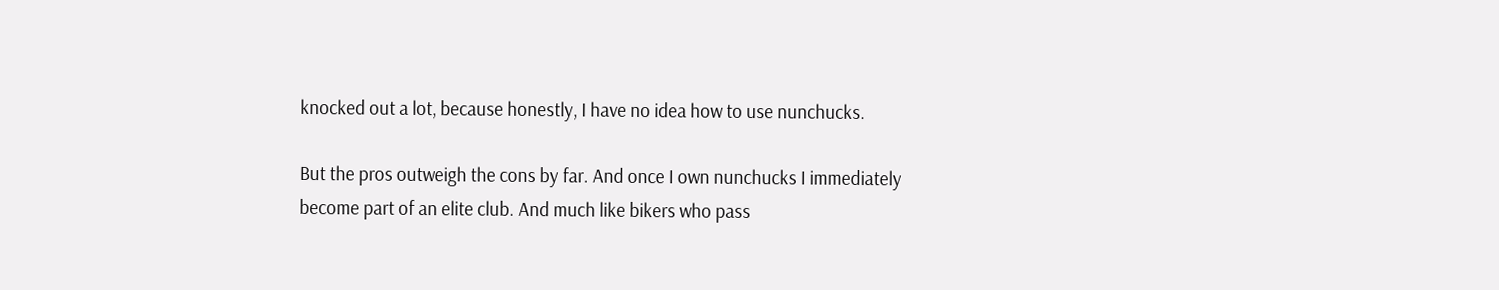knocked out a lot, because honestly, I have no idea how to use nunchucks.

But the pros outweigh the cons by far. And once I own nunchucks I immediately become part of an elite club. And much like bikers who pass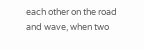each other on the road and wave, when two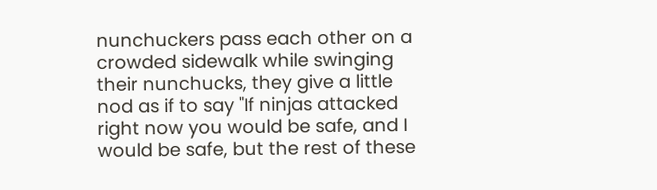nunchuckers pass each other on a crowded sidewalk while swinging their nunchucks, they give a little nod as if to say "If ninjas attacked right now you would be safe, and I would be safe, but the rest of these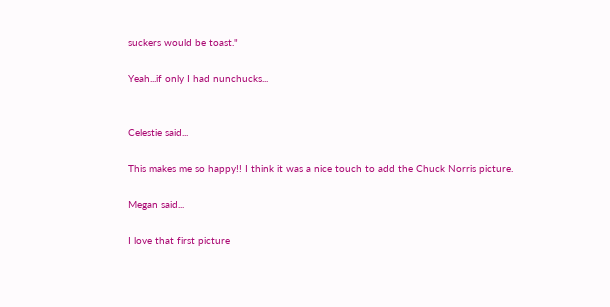suckers would be toast."

Yeah...if only I had nunchucks...


Celestie said...

This makes me so happy!! I think it was a nice touch to add the Chuck Norris picture.

Megan said...

I love that first picture